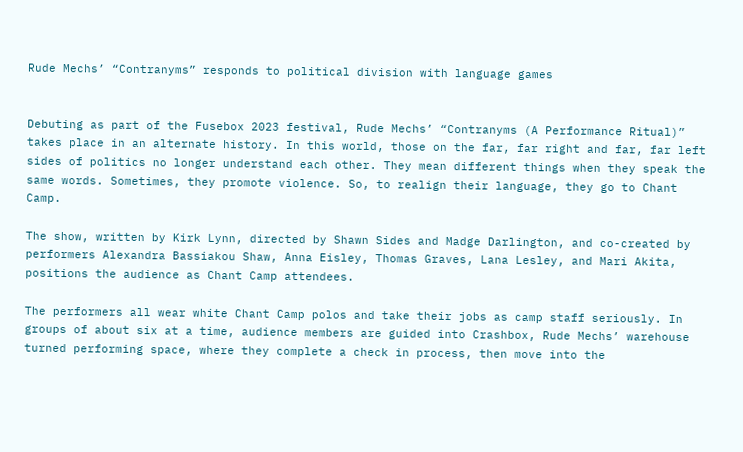Rude Mechs’ “Contranyms” responds to political division with language games


Debuting as part of the Fusebox 2023 festival, Rude Mechs’ “Contranyms (A Performance Ritual)” takes place in an alternate history. In this world, those on the far, far right and far, far left sides of politics no longer understand each other. They mean different things when they speak the same words. Sometimes, they promote violence. So, to realign their language, they go to Chant Camp.

The show, written by Kirk Lynn, directed by Shawn Sides and Madge Darlington, and co-created by performers Alexandra Bassiakou Shaw, Anna Eisley, Thomas Graves, Lana Lesley, and Mari Akita, positions the audience as Chant Camp attendees.

The performers all wear white Chant Camp polos and take their jobs as camp staff seriously. In groups of about six at a time, audience members are guided into Crashbox, Rude Mechs’ warehouse turned performing space, where they complete a check in process, then move into the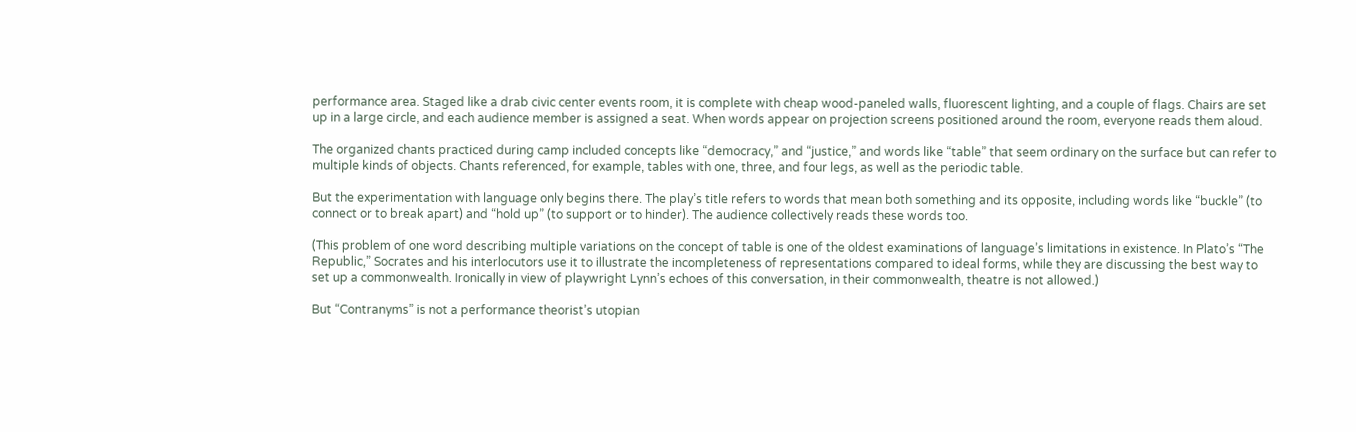performance area. Staged like a drab civic center events room, it is complete with cheap wood-paneled walls, fluorescent lighting, and a couple of flags. Chairs are set up in a large circle, and each audience member is assigned a seat. When words appear on projection screens positioned around the room, everyone reads them aloud.

The organized chants practiced during camp included concepts like “democracy,” and “justice,” and words like “table” that seem ordinary on the surface but can refer to multiple kinds of objects. Chants referenced, for example, tables with one, three, and four legs, as well as the periodic table.

But the experimentation with language only begins there. The play’s title refers to words that mean both something and its opposite, including words like “buckle” (to connect or to break apart) and “hold up” (to support or to hinder). The audience collectively reads these words too.

(This problem of one word describing multiple variations on the concept of table is one of the oldest examinations of language’s limitations in existence. In Plato’s “The Republic,” Socrates and his interlocutors use it to illustrate the incompleteness of representations compared to ideal forms, while they are discussing the best way to set up a commonwealth. Ironically in view of playwright Lynn’s echoes of this conversation, in their commonwealth, theatre is not allowed.)

But “Contranyms” is not a performance theorist’s utopian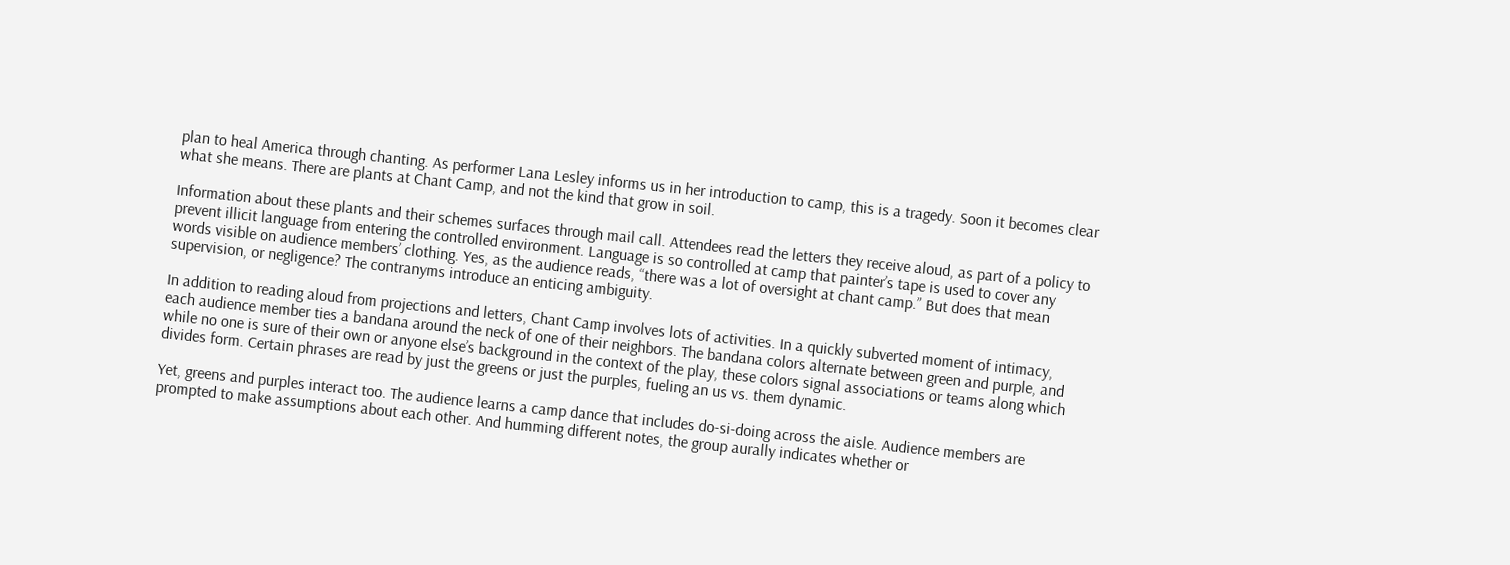plan to heal America through chanting. As performer Lana Lesley informs us in her introduction to camp, this is a tragedy. Soon it becomes clear what she means. There are plants at Chant Camp, and not the kind that grow in soil.

Information about these plants and their schemes surfaces through mail call. Attendees read the letters they receive aloud, as part of a policy to prevent illicit language from entering the controlled environment. Language is so controlled at camp that painter’s tape is used to cover any words visible on audience members’ clothing. Yes, as the audience reads, “there was a lot of oversight at chant camp.” But does that mean supervision, or negligence? The contranyms introduce an enticing ambiguity.

In addition to reading aloud from projections and letters, Chant Camp involves lots of activities. In a quickly subverted moment of intimacy, each audience member ties a bandana around the neck of one of their neighbors. The bandana colors alternate between green and purple, and while no one is sure of their own or anyone else’s background in the context of the play, these colors signal associations or teams along which divides form. Certain phrases are read by just the greens or just the purples, fueling an us vs. them dynamic.

Yet, greens and purples interact too. The audience learns a camp dance that includes do-si-doing across the aisle. Audience members are prompted to make assumptions about each other. And humming different notes, the group aurally indicates whether or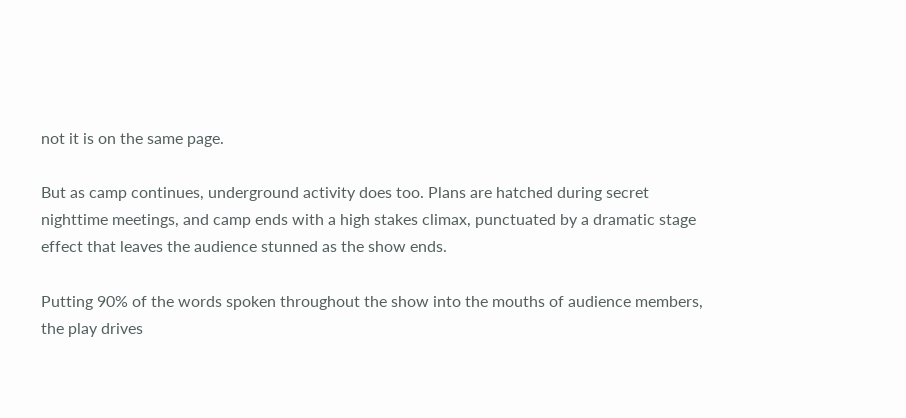not it is on the same page.

But as camp continues, underground activity does too. Plans are hatched during secret nighttime meetings, and camp ends with a high stakes climax, punctuated by a dramatic stage effect that leaves the audience stunned as the show ends.

Putting 90% of the words spoken throughout the show into the mouths of audience members, the play drives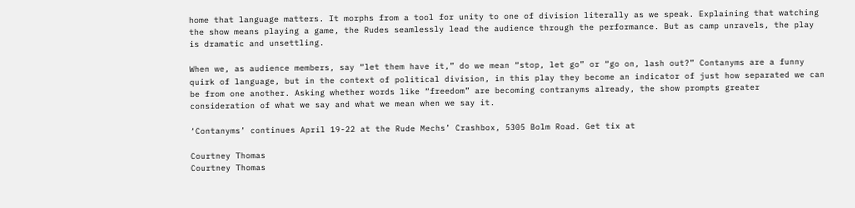home that language matters. It morphs from a tool for unity to one of division literally as we speak. Explaining that watching the show means playing a game, the Rudes seamlessly lead the audience through the performance. But as camp unravels, the play is dramatic and unsettling.

When we, as audience members, say “let them have it,” do we mean “stop, let go” or “go on, lash out?” Contanyms are a funny quirk of language, but in the context of political division, in this play they become an indicator of just how separated we can be from one another. Asking whether words like “freedom” are becoming contranyms already, the show prompts greater consideration of what we say and what we mean when we say it.

‘Contanyms’ continues April 19-22 at the Rude Mechs’ Crashbox, 5305 Bolm Road. Get tix at

Courtney Thomas
Courtney Thomas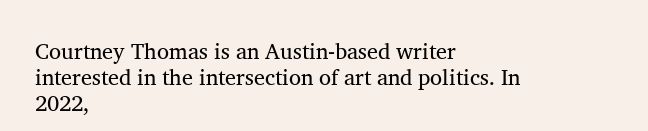Courtney Thomas is an Austin-based writer interested in the intersection of art and politics. In 2022,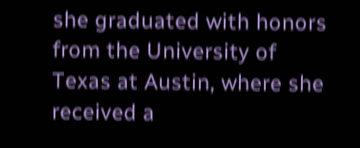she graduated with honors from the University of Texas at Austin, where she received a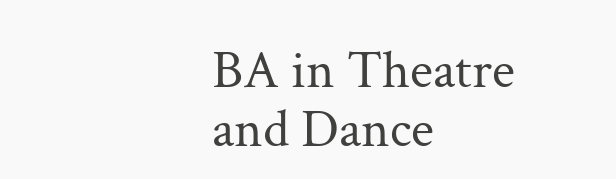BA in Theatre and Dance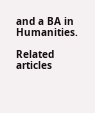and a BA in Humanities.

Related articles